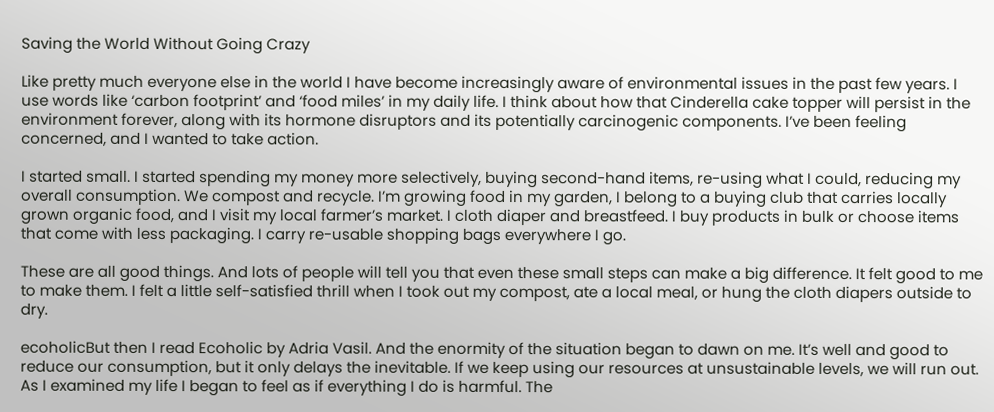Saving the World Without Going Crazy

Like pretty much everyone else in the world I have become increasingly aware of environmental issues in the past few years. I use words like ‘carbon footprint’ and ‘food miles’ in my daily life. I think about how that Cinderella cake topper will persist in the environment forever, along with its hormone disruptors and its potentially carcinogenic components. I’ve been feeling concerned, and I wanted to take action.

I started small. I started spending my money more selectively, buying second-hand items, re-using what I could, reducing my overall consumption. We compost and recycle. I’m growing food in my garden, I belong to a buying club that carries locally grown organic food, and I visit my local farmer’s market. I cloth diaper and breastfeed. I buy products in bulk or choose items that come with less packaging. I carry re-usable shopping bags everywhere I go.

These are all good things. And lots of people will tell you that even these small steps can make a big difference. It felt good to me to make them. I felt a little self-satisfied thrill when I took out my compost, ate a local meal, or hung the cloth diapers outside to dry.

ecoholicBut then I read Ecoholic by Adria Vasil. And the enormity of the situation began to dawn on me. It’s well and good to reduce our consumption, but it only delays the inevitable. If we keep using our resources at unsustainable levels, we will run out. As I examined my life I began to feel as if everything I do is harmful. The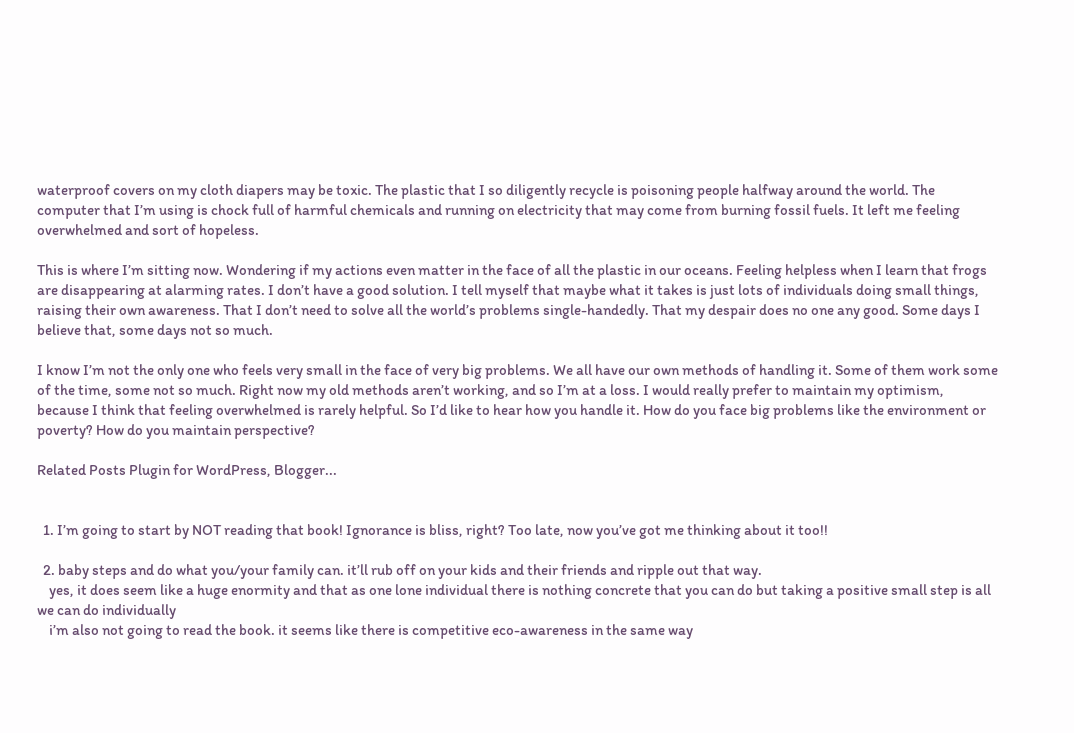waterproof covers on my cloth diapers may be toxic. The plastic that I so diligently recycle is poisoning people halfway around the world. The computer that I’m using is chock full of harmful chemicals and running on electricity that may come from burning fossil fuels. It left me feeling overwhelmed and sort of hopeless.

This is where I’m sitting now. Wondering if my actions even matter in the face of all the plastic in our oceans. Feeling helpless when I learn that frogs are disappearing at alarming rates. I don’t have a good solution. I tell myself that maybe what it takes is just lots of individuals doing small things, raising their own awareness. That I don’t need to solve all the world’s problems single-handedly. That my despair does no one any good. Some days I believe that, some days not so much.

I know I’m not the only one who feels very small in the face of very big problems. We all have our own methods of handling it. Some of them work some of the time, some not so much. Right now my old methods aren’t working, and so I’m at a loss. I would really prefer to maintain my optimism, because I think that feeling overwhelmed is rarely helpful. So I’d like to hear how you handle it. How do you face big problems like the environment or poverty? How do you maintain perspective?

Related Posts Plugin for WordPress, Blogger...


  1. I’m going to start by NOT reading that book! Ignorance is bliss, right? Too late, now you’ve got me thinking about it too!!

  2. baby steps and do what you/your family can. it’ll rub off on your kids and their friends and ripple out that way.
    yes, it does seem like a huge enormity and that as one lone individual there is nothing concrete that you can do but taking a positive small step is all we can do individually
    i’m also not going to read the book. it seems like there is competitive eco-awareness in the same way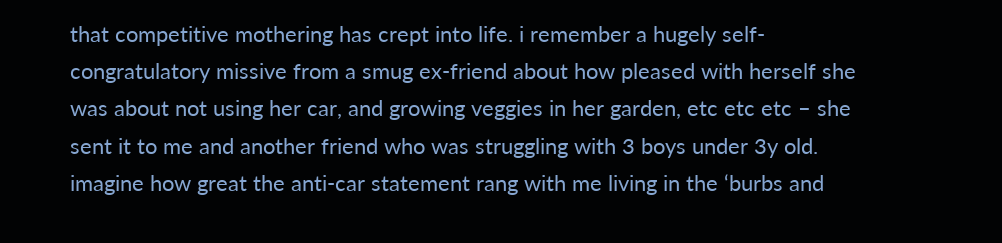that competitive mothering has crept into life. i remember a hugely self-congratulatory missive from a smug ex-friend about how pleased with herself she was about not using her car, and growing veggies in her garden, etc etc etc – she sent it to me and another friend who was struggling with 3 boys under 3y old. imagine how great the anti-car statement rang with me living in the ‘burbs and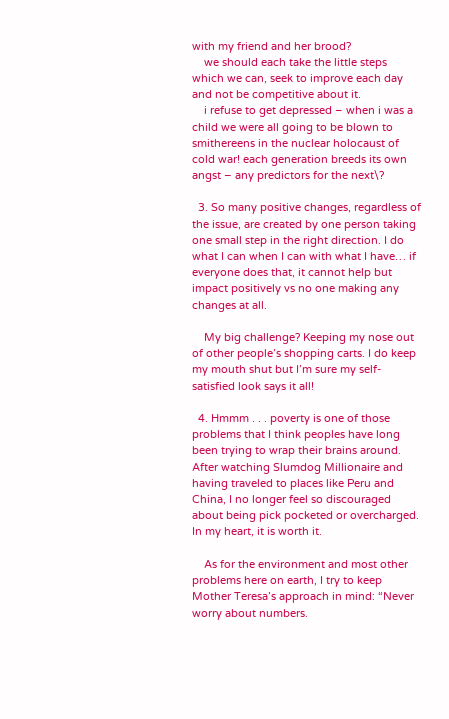with my friend and her brood?
    we should each take the little steps which we can, seek to improve each day and not be competitive about it.
    i refuse to get depressed – when i was a child we were all going to be blown to smithereens in the nuclear holocaust of cold war! each generation breeds its own angst – any predictors for the next\?

  3. So many positive changes, regardless of the issue, are created by one person taking one small step in the right direction. I do what I can when I can with what I have… if everyone does that, it cannot help but impact positively vs no one making any changes at all.

    My big challenge? Keeping my nose out of other people’s shopping carts. I do keep my mouth shut but I’m sure my self-satisfied look says it all!

  4. Hmmm . . . poverty is one of those problems that I think peoples have long been trying to wrap their brains around. After watching Slumdog Millionaire and having traveled to places like Peru and China, I no longer feel so discouraged about being pick pocketed or overcharged. In my heart, it is worth it.

    As for the environment and most other problems here on earth, I try to keep Mother Teresa’s approach in mind: “Never worry about numbers.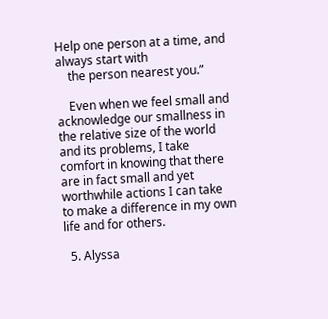Help one person at a time, and always start with
    the person nearest you.”

    Even when we feel small and acknowledge our smallness in the relative size of the world and its problems, I take comfort in knowing that there are in fact small and yet worthwhile actions I can take to make a difference in my own life and for others.

  5. Alyssa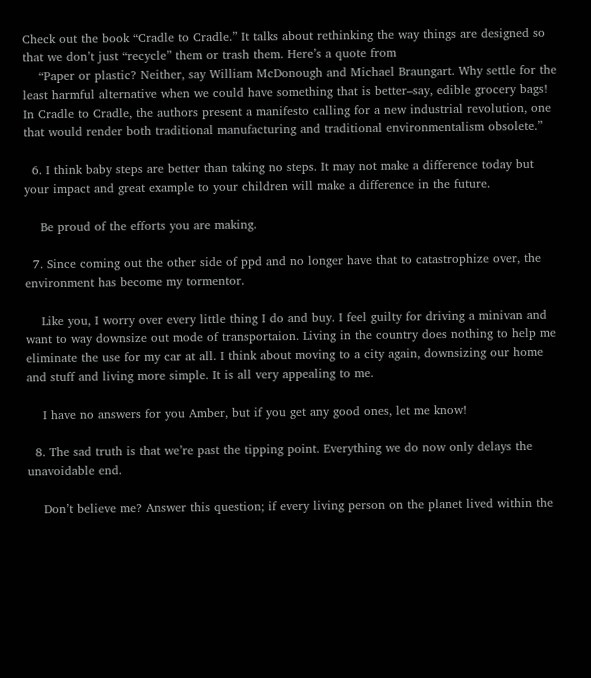Check out the book “Cradle to Cradle.” It talks about rethinking the way things are designed so that we don’t just “recycle” them or trash them. Here’s a quote from
    “Paper or plastic? Neither, say William McDonough and Michael Braungart. Why settle for the least harmful alternative when we could have something that is better–say, edible grocery bags! In Cradle to Cradle, the authors present a manifesto calling for a new industrial revolution, one that would render both traditional manufacturing and traditional environmentalism obsolete.”

  6. I think baby steps are better than taking no steps. It may not make a difference today but your impact and great example to your children will make a difference in the future.

    Be proud of the efforts you are making.

  7. Since coming out the other side of ppd and no longer have that to catastrophize over, the environment has become my tormentor.

    Like you, I worry over every little thing I do and buy. I feel guilty for driving a minivan and want to way downsize out mode of transportaion. Living in the country does nothing to help me eliminate the use for my car at all. I think about moving to a city again, downsizing our home and stuff and living more simple. It is all very appealing to me.

    I have no answers for you Amber, but if you get any good ones, let me know!

  8. The sad truth is that we’re past the tipping point. Everything we do now only delays the unavoidable end.

    Don’t believe me? Answer this question; if every living person on the planet lived within the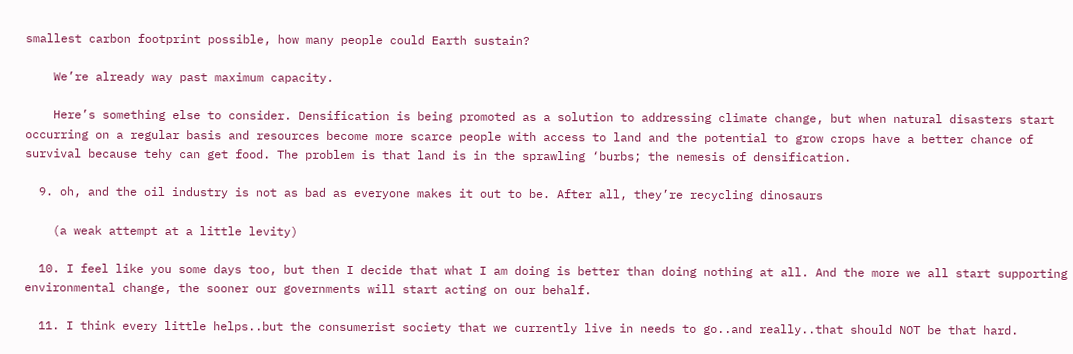smallest carbon footprint possible, how many people could Earth sustain?

    We’re already way past maximum capacity.

    Here’s something else to consider. Densification is being promoted as a solution to addressing climate change, but when natural disasters start occurring on a regular basis and resources become more scarce people with access to land and the potential to grow crops have a better chance of survival because tehy can get food. The problem is that land is in the sprawling ‘burbs; the nemesis of densification.

  9. oh, and the oil industry is not as bad as everyone makes it out to be. After all, they’re recycling dinosaurs

    (a weak attempt at a little levity)

  10. I feel like you some days too, but then I decide that what I am doing is better than doing nothing at all. And the more we all start supporting environmental change, the sooner our governments will start acting on our behalf.

  11. I think every little helps..but the consumerist society that we currently live in needs to go..and really..that should NOT be that hard.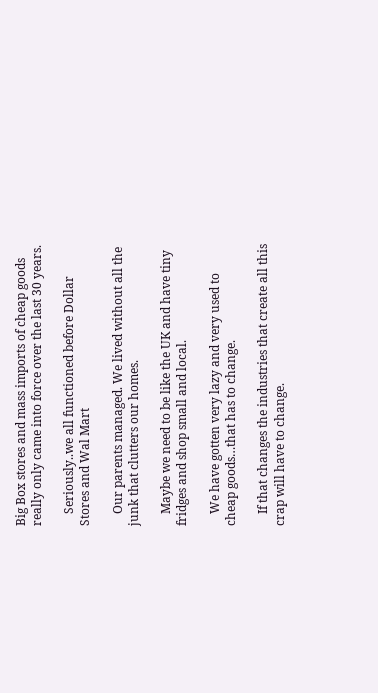Big Box stores and mass imports of cheap goods really only came into force over the last 30 years.

    Seriously..we all functioned before Dollar Stores and Wal Mart

    Our parents managed. We lived without all the junk that clutters our homes.

    Maybe we need to be like the UK and have tiny fridges and shop small and local.

    We have gotten very lazy and very used to cheap goods…that has to change.

    If that changes the industries that create all this crap will have to change.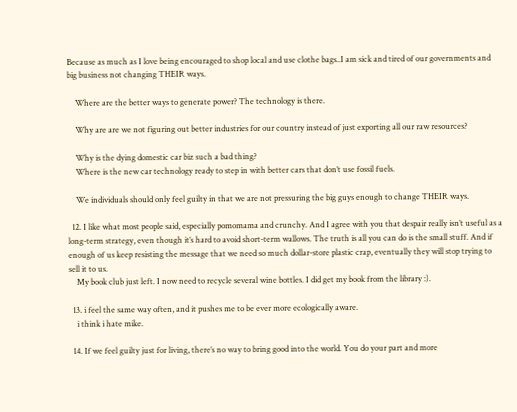Because as much as I love being encouraged to shop local and use clothe bags..I am sick and tired of our governments and big business not changing THEIR ways.

    Where are the better ways to generate power? The technology is there.

    Why are are we not figuring out better industries for our country instead of just exporting all our raw resources?

    Why is the dying domestic car biz such a bad thing?
    Where is the new car technology ready to step in with better cars that don’t use fossil fuels.

    We individuals should only feel guilty in that we are not pressuring the big guys enough to change THEIR ways.

  12. I like what most people said, especially pomomama and crunchy. And I agree with you that despair really isn’t useful as a long-term strategy, even though it’s hard to avoid short-term wallows. The truth is all you can do is the small stuff. And if enough of us keep resisting the message that we need so much dollar-store plastic crap, eventually they will stop trying to sell it to us.
    My book club just left. I now need to recycle several wine bottles. I did get my book from the library :).

  13. i feel the same way often, and it pushes me to be ever more ecologically aware.
    i think i hate mike.

  14. If we feel guilty just for living, there’s no way to bring good into the world. You do your part and more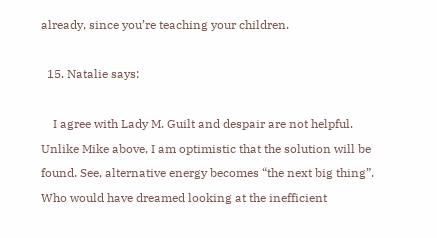already, since you’re teaching your children.

  15. Natalie says:

    I agree with Lady M. Guilt and despair are not helpful. Unlike Mike above, I am optimistic that the solution will be found. See, alternative energy becomes “the next big thing”. Who would have dreamed looking at the inefficient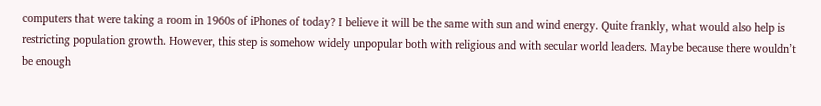computers that were taking a room in 1960s of iPhones of today? I believe it will be the same with sun and wind energy. Quite frankly, what would also help is restricting population growth. However, this step is somehow widely unpopular both with religious and with secular world leaders. Maybe because there wouldn’t be enough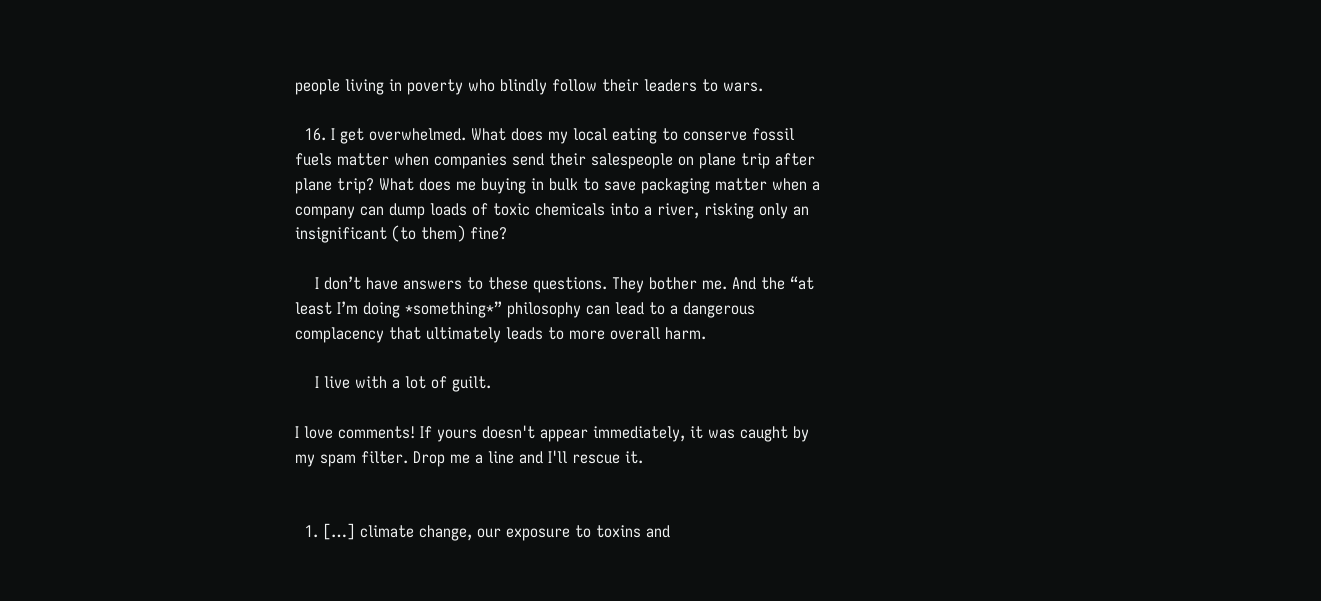people living in poverty who blindly follow their leaders to wars.

  16. I get overwhelmed. What does my local eating to conserve fossil fuels matter when companies send their salespeople on plane trip after plane trip? What does me buying in bulk to save packaging matter when a company can dump loads of toxic chemicals into a river, risking only an insignificant (to them) fine?

    I don’t have answers to these questions. They bother me. And the “at least I’m doing *something*” philosophy can lead to a dangerous complacency that ultimately leads to more overall harm.

    I live with a lot of guilt.

I love comments! If yours doesn't appear immediately, it was caught by my spam filter. Drop me a line and I'll rescue it.


  1. […] climate change, our exposure to toxins and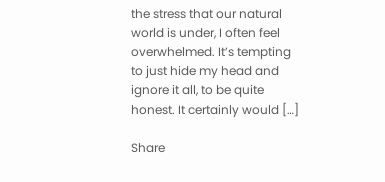the stress that our natural world is under, I often feel overwhelmed. It’s tempting to just hide my head and ignore it all, to be quite honest. It certainly would […]

Share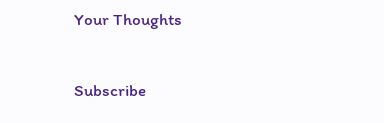Your Thoughts


Subscribe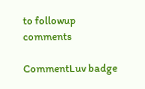to followup comments

CommentLuv badge